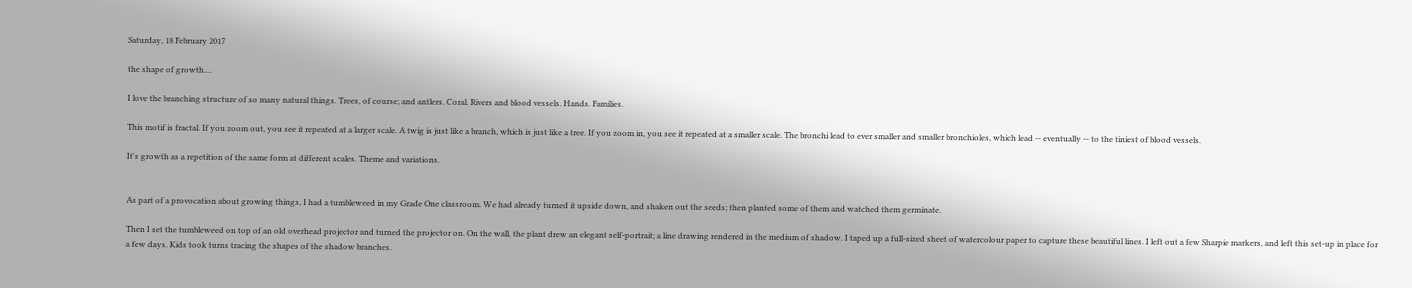Saturday, 18 February 2017

the shape of growth....

I love the branching structure of so many natural things. Trees, of course; and antlers. Coral. Rivers and blood vessels. Hands. Families.

This motif is fractal. If you zoom out, you see it repeated at a larger scale. A twig is just like a branch, which is just like a tree. If you zoom in, you see it repeated at a smaller scale. The bronchi lead to ever smaller and smaller bronchioles, which lead -- eventually -- to the tiniest of blood vessels.

It's growth as a repetition of the same form at different scales. Theme and variations.


As part of a provocation about growing things, I had a tumbleweed in my Grade One classroom. We had already turned it upside down, and shaken out the seeds; then planted some of them and watched them germinate.

Then I set the tumbleweed on top of an old overhead projector and turned the projector on. On the wall, the plant drew an elegant self-portrait; a line drawing rendered in the medium of shadow. I taped up a full-sized sheet of watercolour paper to capture these beautiful lines. I left out a few Sharpie markers, and left this set-up in place for a few days. Kids took turns tracing the shapes of the shadow branches.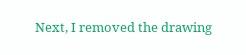Next, I removed the drawing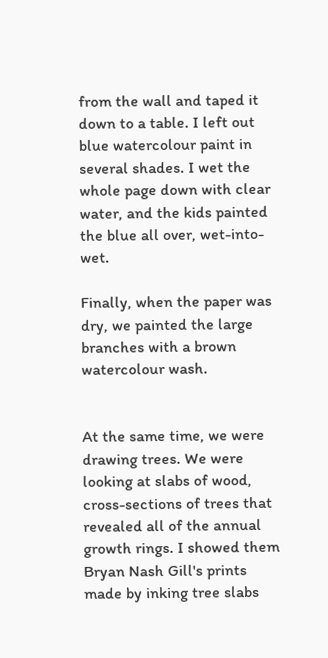from the wall and taped it down to a table. I left out blue watercolour paint in several shades. I wet the whole page down with clear water, and the kids painted the blue all over, wet-into-wet.

Finally, when the paper was dry, we painted the large branches with a brown watercolour wash.


At the same time, we were drawing trees. We were looking at slabs of wood, cross-sections of trees that revealed all of the annual growth rings. I showed them Bryan Nash Gill's prints made by inking tree slabs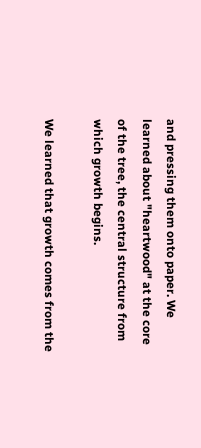and pressing them onto paper. We learned about "heartwood" at the core of the tree, the central structure from which growth begins.

We learned that growth comes from the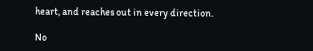heart, and reaches out in every direction.

No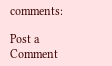comments:

Post a Comment